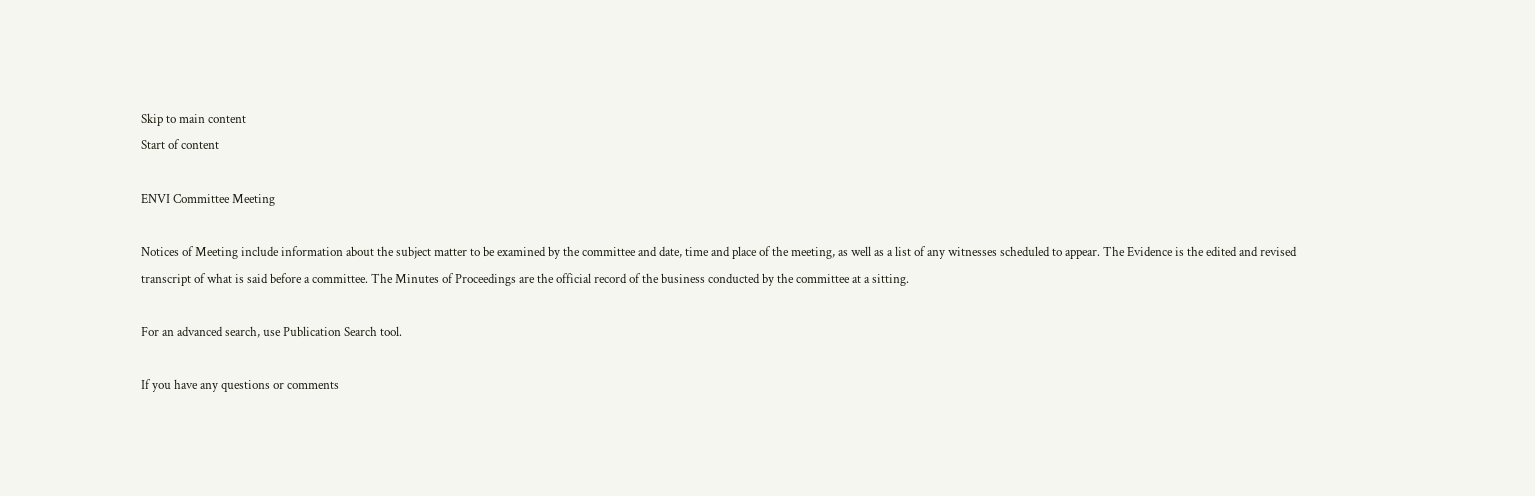Skip to main content
Start of content

ENVI Committee Meeting

Notices of Meeting include information about the subject matter to be examined by the committee and date, time and place of the meeting, as well as a list of any witnesses scheduled to appear. The Evidence is the edited and revised transcript of what is said before a committee. The Minutes of Proceedings are the official record of the business conducted by the committee at a sitting.

For an advanced search, use Publication Search tool.

If you have any questions or comments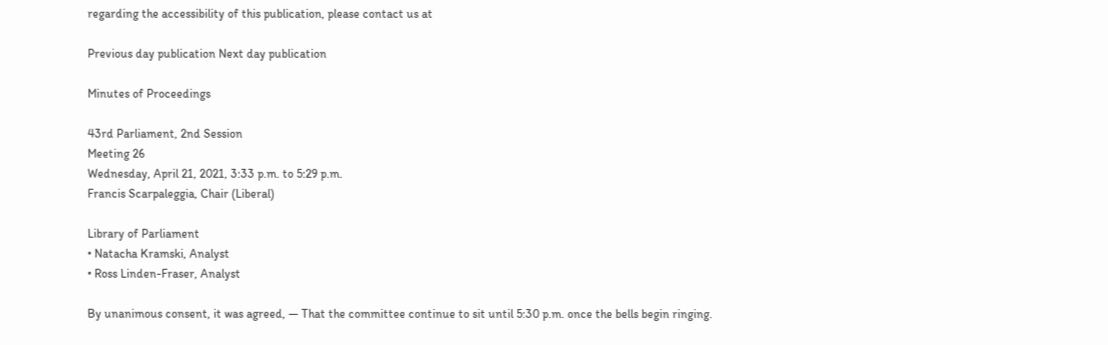regarding the accessibility of this publication, please contact us at

Previous day publication Next day publication

Minutes of Proceedings

43rd Parliament, 2nd Session
Meeting 26
Wednesday, April 21, 2021, 3:33 p.m. to 5:29 p.m.
Francis Scarpaleggia, Chair (Liberal)

Library of Parliament
• Natacha Kramski, Analyst
• Ross Linden-Fraser, Analyst

By unanimous consent, it was agreed, — That the committee continue to sit until 5:30 p.m. once the bells begin ringing.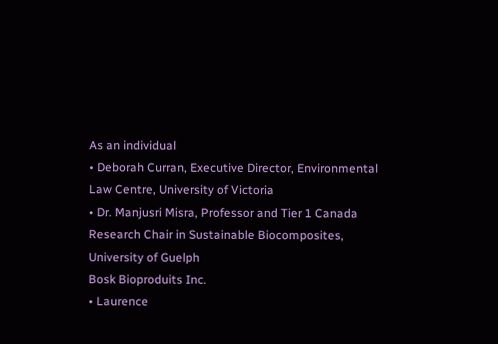As an individual
• Deborah Curran, Executive Director, Environmental Law Centre, University of Victoria
• Dr. Manjusri Misra, Professor and Tier 1 Canada Research Chair in Sustainable Biocomposites, University of Guelph
Bosk Bioproduits Inc.
• Laurence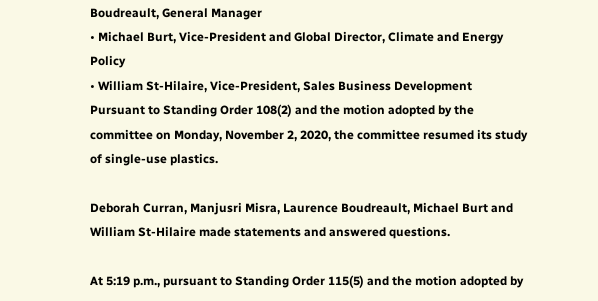Boudreault, General Manager
• Michael Burt, Vice-President and Global Director, Climate and Energy Policy
• William St-Hilaire, Vice-President, Sales Business Development
Pursuant to Standing Order 108(2) and the motion adopted by the committee on Monday, November 2, 2020, the committee resumed its study of single-use plastics.

Deborah Curran, Manjusri Misra, Laurence Boudreault, Michael Burt and William St-Hilaire made statements and answered questions.

At 5:19 p.m., pursuant to Standing Order 115(5) and the motion adopted by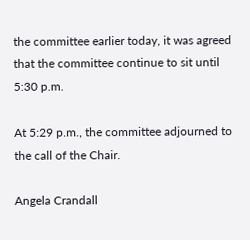the committee earlier today, it was agreed that the committee continue to sit until 5:30 p.m.

At 5:29 p.m., the committee adjourned to the call of the Chair.

Angela Crandall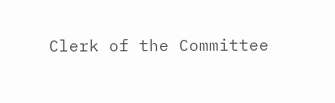Clerk of the Committee